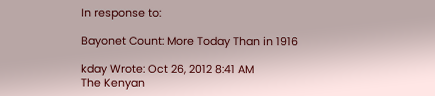In response to:

Bayonet Count: More Today Than in 1916

kday Wrote: Oct 26, 2012 8:41 AM
The Kenyan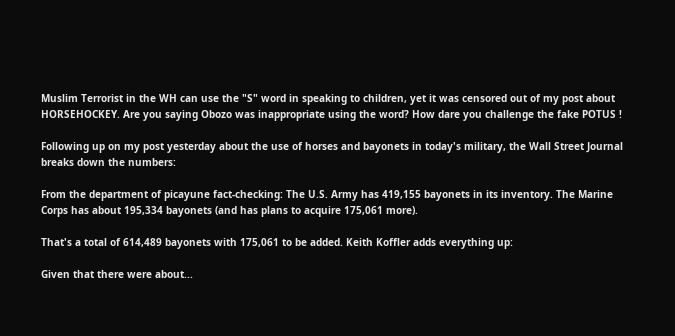Muslim Terrorist in the WH can use the "S" word in speaking to children, yet it was censored out of my post about HORSEHOCKEY. Are you saying Obozo was inappropriate using the word? How dare you challenge the fake POTUS !

Following up on my post yesterday about the use of horses and bayonets in today's military, the Wall Street Journal breaks down the numbers:

From the department of picayune fact-checking: The U.S. Army has 419,155 bayonets in its inventory. The Marine Corps has about 195,334 bayonets (and has plans to acquire 175,061 more).

That's a total of 614,489 bayonets with 175,061 to be added. Keith Koffler adds everything up:

Given that there were about...